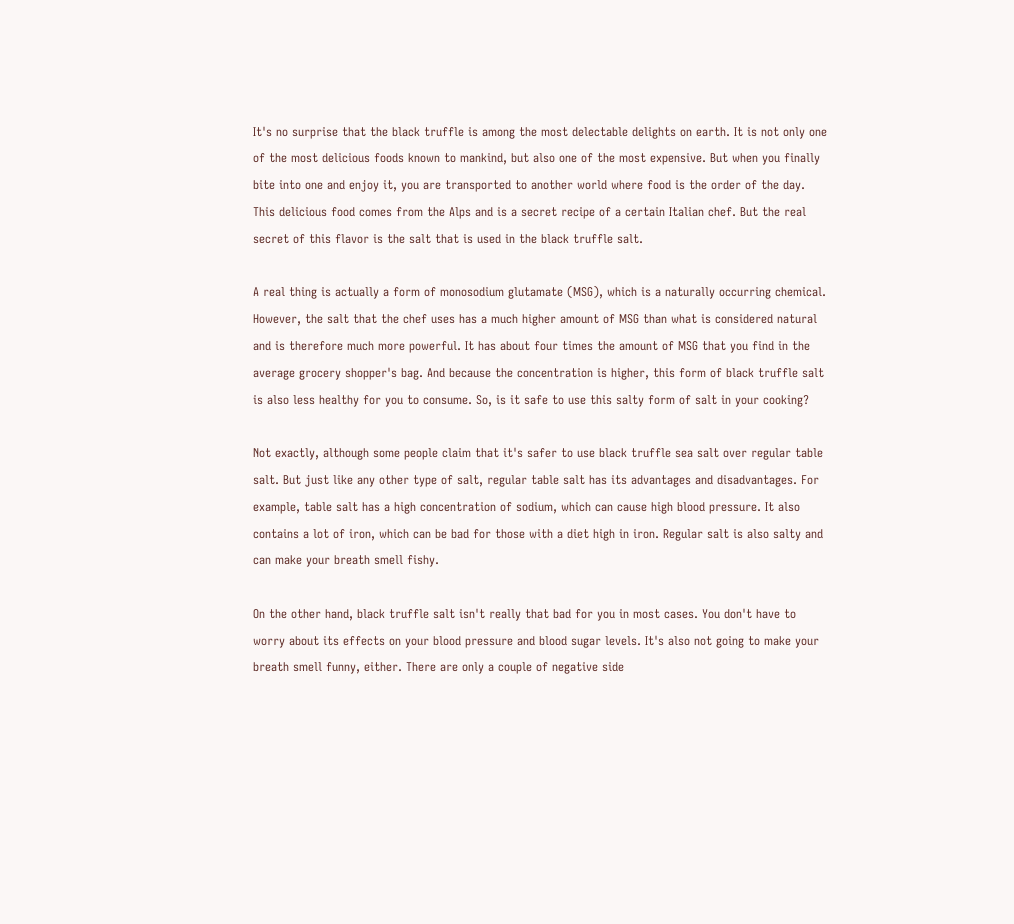It's no surprise that the black truffle is among the most delectable delights on earth. It is not only one of the most delicious foods known to mankind, but also one of the most expensive. But when you finally bite into one and enjoy it, you are transported to another world where food is the order of the day. This delicious food comes from the Alps and is a secret recipe of a certain Italian chef. But the real secret of this flavor is the salt that is used in the black truffle salt.

A real thing is actually a form of monosodium glutamate (MSG), which is a naturally occurring chemical. However, the salt that the chef uses has a much higher amount of MSG than what is considered natural and is therefore much more powerful. It has about four times the amount of MSG that you find in the average grocery shopper's bag. And because the concentration is higher, this form of black truffle salt is also less healthy for you to consume. So, is it safe to use this salty form of salt in your cooking?

Not exactly, although some people claim that it's safer to use black truffle sea salt over regular table salt. But just like any other type of salt, regular table salt has its advantages and disadvantages. For example, table salt has a high concentration of sodium, which can cause high blood pressure. It also contains a lot of iron, which can be bad for those with a diet high in iron. Regular salt is also salty and can make your breath smell fishy.

On the other hand, black truffle salt isn't really that bad for you in most cases. You don't have to worry about its effects on your blood pressure and blood sugar levels. It's also not going to make your breath smell funny, either. There are only a couple of negative side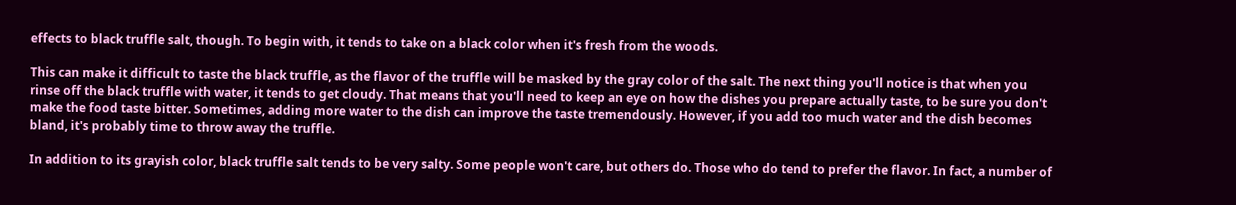effects to black truffle salt, though. To begin with, it tends to take on a black color when it's fresh from the woods.

This can make it difficult to taste the black truffle, as the flavor of the truffle will be masked by the gray color of the salt. The next thing you'll notice is that when you rinse off the black truffle with water, it tends to get cloudy. That means that you'll need to keep an eye on how the dishes you prepare actually taste, to be sure you don't make the food taste bitter. Sometimes, adding more water to the dish can improve the taste tremendously. However, if you add too much water and the dish becomes bland, it's probably time to throw away the truffle.

In addition to its grayish color, black truffle salt tends to be very salty. Some people won't care, but others do. Those who do tend to prefer the flavor. In fact, a number of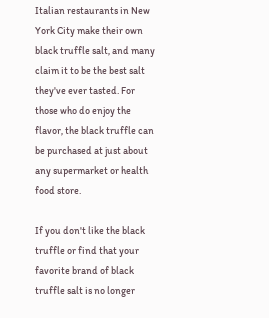Italian restaurants in New York City make their own black truffle salt, and many claim it to be the best salt they've ever tasted. For those who do enjoy the flavor, the black truffle can be purchased at just about any supermarket or health food store.

If you don't like the black truffle or find that your favorite brand of black truffle salt is no longer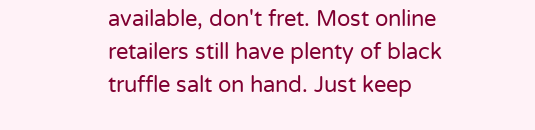available, don't fret. Most online retailers still have plenty of black truffle salt on hand. Just keep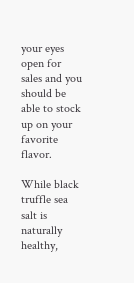your eyes open for sales and you should be able to stock up on your favorite flavor.

While black truffle sea salt is naturally healthy,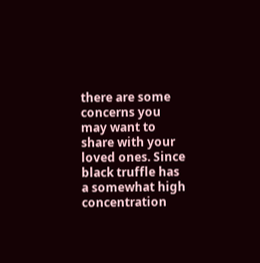there are some concerns you may want to share with your loved ones. Since black truffle has a somewhat high concentration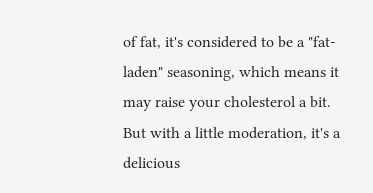of fat, it's considered to be a "fat-laden" seasoning, which means it may raise your cholesterol a bit. But with a little moderation, it's a delicious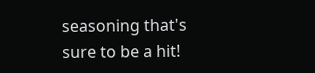seasoning that's sure to be a hit!